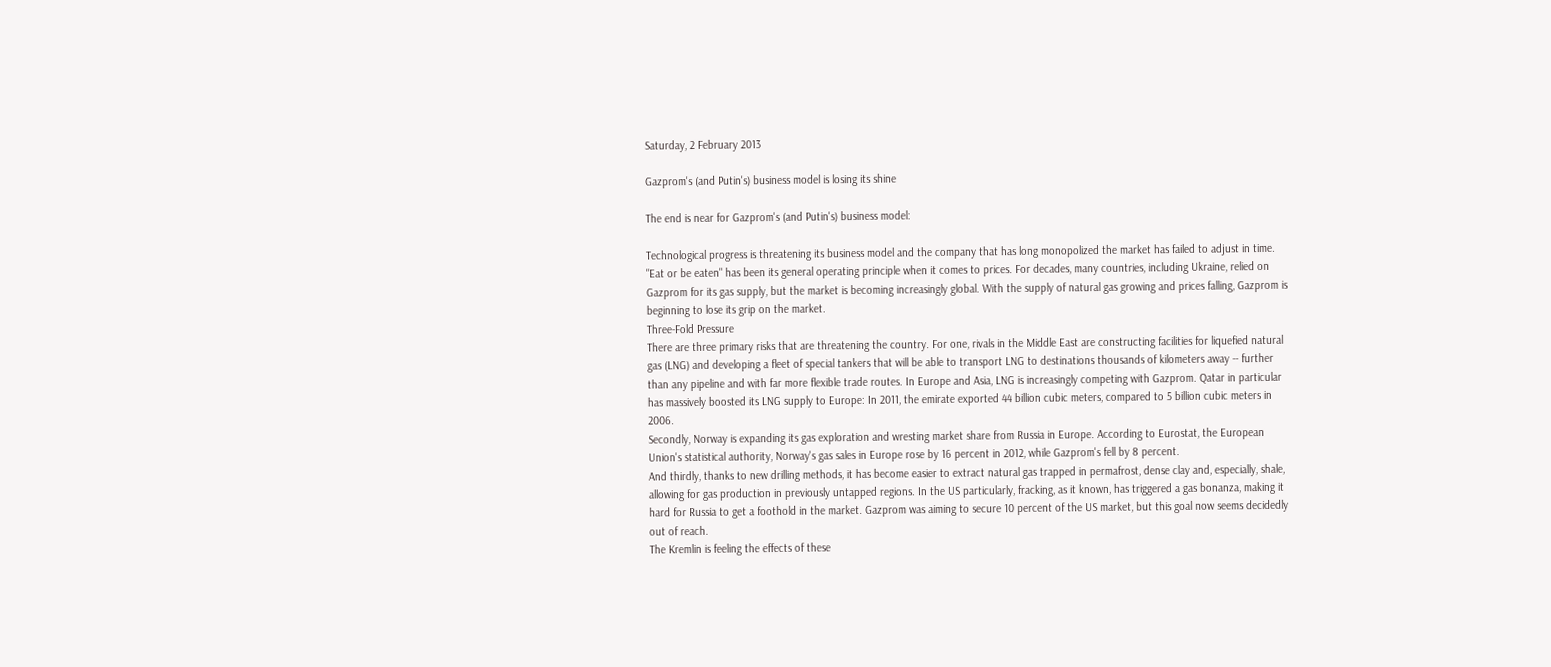Saturday, 2 February 2013

Gazprom's (and Putin's) business model is losing its shine

The end is near for Gazprom's (and Putin's) business model:

Technological progress is threatening its business model and the company that has long monopolized the market has failed to adjust in time. "Eat or be eaten" has been its general operating principle when it comes to prices. For decades, many countries, including Ukraine, relied on Gazprom for its gas supply, but the market is becoming increasingly global. With the supply of natural gas growing and prices falling, Gazprom is beginning to lose its grip on the market.
Three-Fold Pressure
There are three primary risks that are threatening the country. For one, rivals in the Middle East are constructing facilities for liquefied natural gas (LNG) and developing a fleet of special tankers that will be able to transport LNG to destinations thousands of kilometers away -- further than any pipeline and with far more flexible trade routes. In Europe and Asia, LNG is increasingly competing with Gazprom. Qatar in particular has massively boosted its LNG supply to Europe: In 2011, the emirate exported 44 billion cubic meters, compared to 5 billion cubic meters in 2006.
Secondly, Norway is expanding its gas exploration and wresting market share from Russia in Europe. According to Eurostat, the European Union's statistical authority, Norway's gas sales in Europe rose by 16 percent in 2012, while Gazprom's fell by 8 percent.
And thirdly, thanks to new drilling methods, it has become easier to extract natural gas trapped in permafrost, dense clay and, especially, shale, allowing for gas production in previously untapped regions. In the US particularly, fracking, as it known, has triggered a gas bonanza, making it hard for Russia to get a foothold in the market. Gazprom was aiming to secure 10 percent of the US market, but this goal now seems decidedly out of reach.
The Kremlin is feeling the effects of these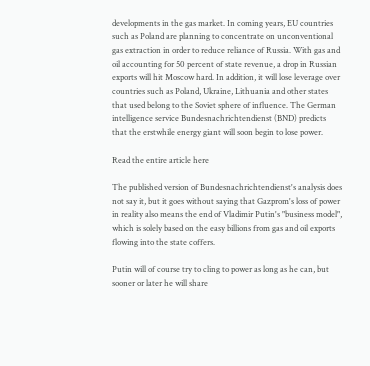developments in the gas market. In coming years, EU countries such as Poland are planning to concentrate on unconventional gas extraction in order to reduce reliance of Russia. With gas and oil accounting for 50 percent of state revenue, a drop in Russian exports will hit Moscow hard. In addition, it will lose leverage over countries such as Poland, Ukraine, Lithuania and other states that used belong to the Soviet sphere of influence. The German intelligence service Bundesnachrichtendienst (BND) predicts that the erstwhile energy giant will soon begin to lose power.

Read the entire article here

The published version of Bundesnachrichtendienst's analysis does not say it, but it goes without saying that Gazprom's loss of power in reality also means the end of Vladimir Putin's "business model", which is solely based on the easy billions from gas and oil exports flowing into the state coffers.

Putin will of course try to cling to power as long as he can, but sooner or later he will share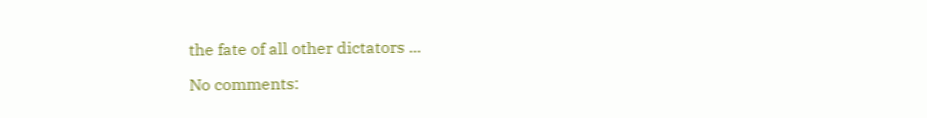the fate of all other dictators ...

No comments: